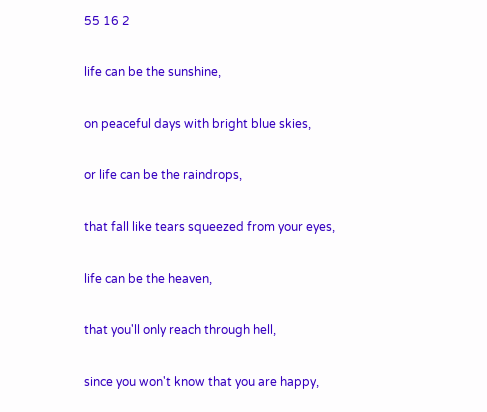55 16 2

life can be the sunshine,

on peaceful days with bright blue skies,

or life can be the raindrops,

that fall like tears squeezed from your eyes,

life can be the heaven,

that you'll only reach through hell,

since you won't know that you are happy,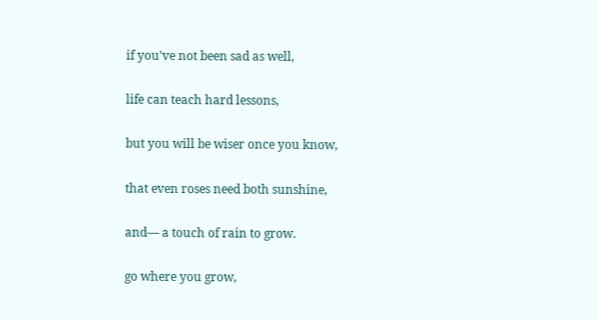if you've not been sad as well,

life can teach hard lessons,

but you will be wiser once you know,

that even roses need both sunshine,

and— a touch of rain to grow.

go where you grow,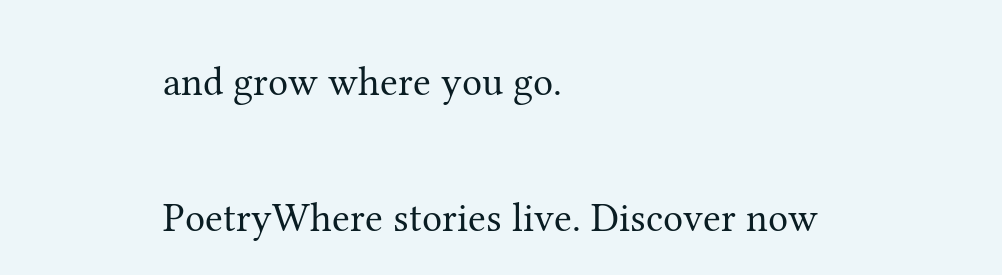and grow where you go.

PoetryWhere stories live. Discover now